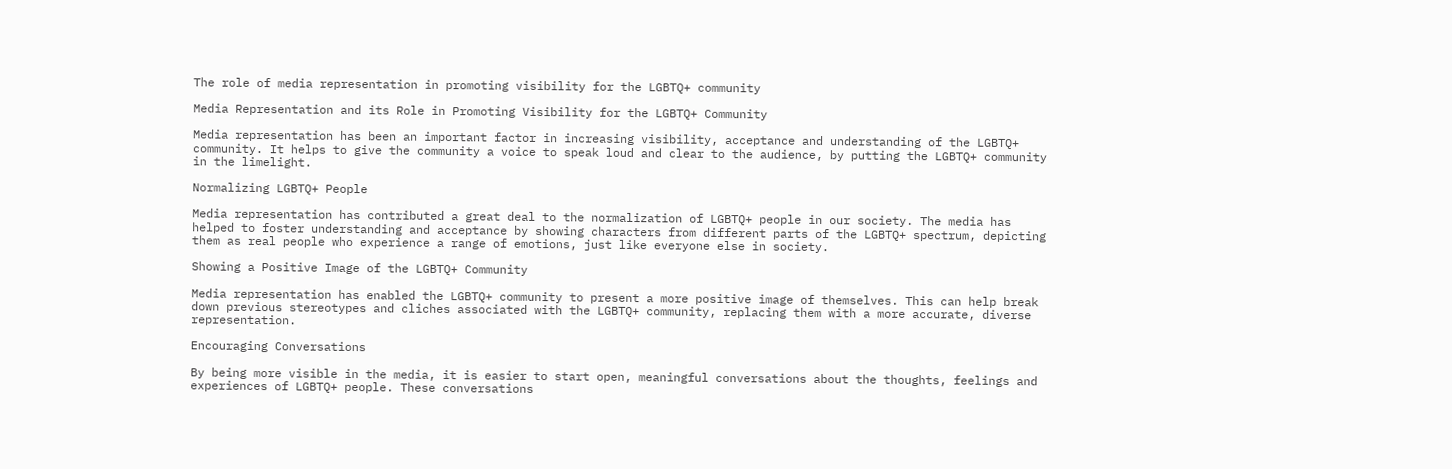The role of media representation in promoting visibility for the LGBTQ+ community

Media Representation and its Role in Promoting Visibility for the LGBTQ+ Community

Media representation has been an important factor in increasing visibility, acceptance and understanding of the LGBTQ+ community. It helps to give the community a voice to speak loud and clear to the audience, by putting the LGBTQ+ community in the limelight.

Normalizing LGBTQ+ People

Media representation has contributed a great deal to the normalization of LGBTQ+ people in our society. The media has helped to foster understanding and acceptance by showing characters from different parts of the LGBTQ+ spectrum, depicting them as real people who experience a range of emotions, just like everyone else in society.

Showing a Positive Image of the LGBTQ+ Community

Media representation has enabled the LGBTQ+ community to present a more positive image of themselves. This can help break down previous stereotypes and cliches associated with the LGBTQ+ community, replacing them with a more accurate, diverse representation.

Encouraging Conversations

By being more visible in the media, it is easier to start open, meaningful conversations about the thoughts, feelings and experiences of LGBTQ+ people. These conversations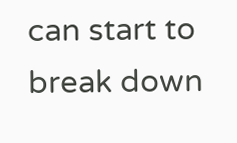can start to break down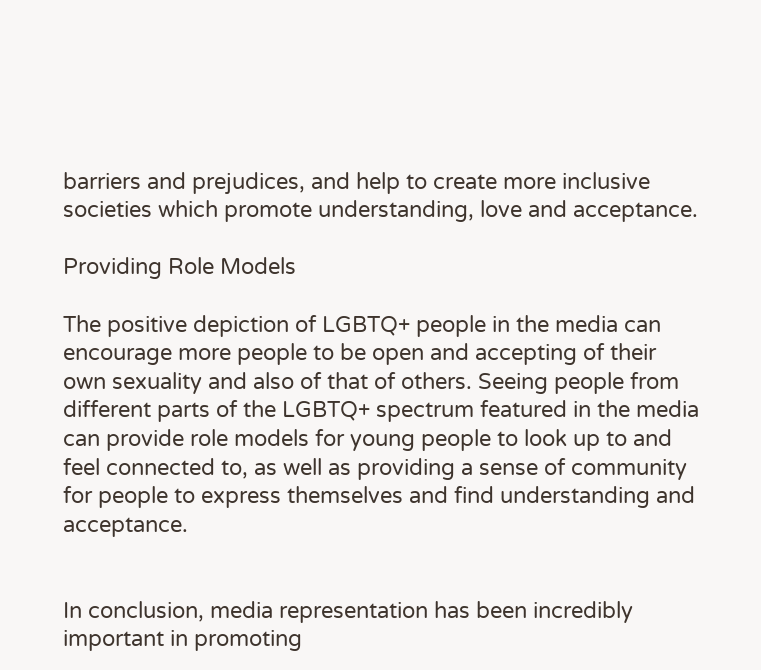barriers and prejudices, and help to create more inclusive societies which promote understanding, love and acceptance.

Providing Role Models

The positive depiction of LGBTQ+ people in the media can encourage more people to be open and accepting of their own sexuality and also of that of others. Seeing people from different parts of the LGBTQ+ spectrum featured in the media can provide role models for young people to look up to and feel connected to, as well as providing a sense of community for people to express themselves and find understanding and acceptance.


In conclusion, media representation has been incredibly important in promoting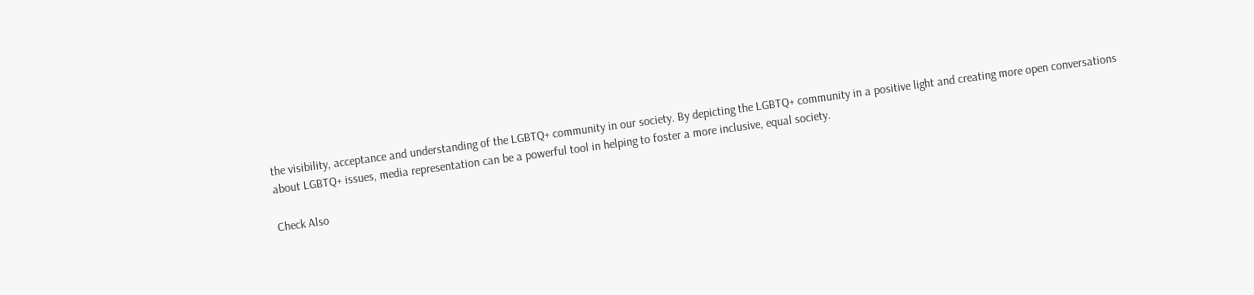the visibility, acceptance and understanding of the LGBTQ+ community in our society. By depicting the LGBTQ+ community in a positive light and creating more open conversations about LGBTQ+ issues, media representation can be a powerful tool in helping to foster a more inclusive, equal society.

Check Also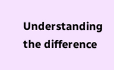Understanding the difference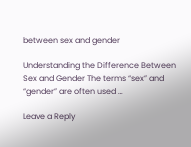between sex and gender

Understanding the Difference Between Sex and Gender The terms “sex” and “gender” are often used …

Leave a Reply